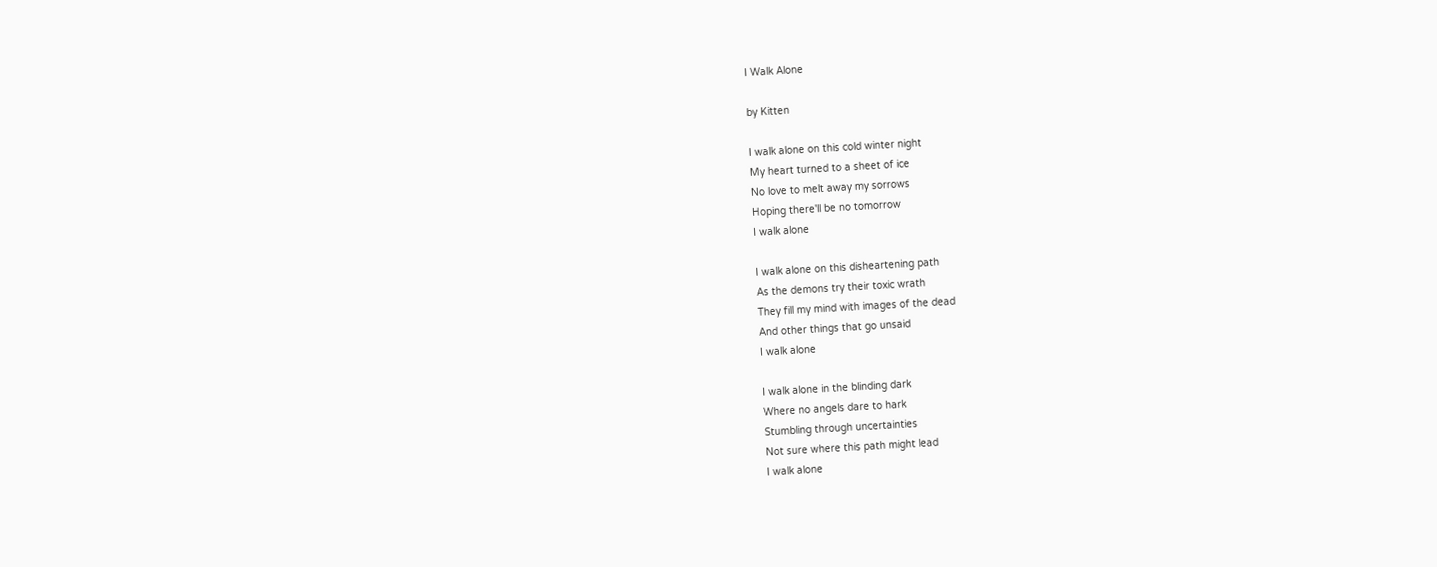I Walk Alone

by Kitten

I walk alone on this cold winter night
My heart turned to a sheet of ice
No love to melt away my sorrows
Hoping there'll be no tomorrow
I walk alone

I walk alone on this disheartening path
As the demons try their toxic wrath
They fill my mind with images of the dead
And other things that go unsaid
I walk alone

I walk alone in the blinding dark
Where no angels dare to hark
Stumbling through uncertainties
Not sure where this path might lead
I walk alone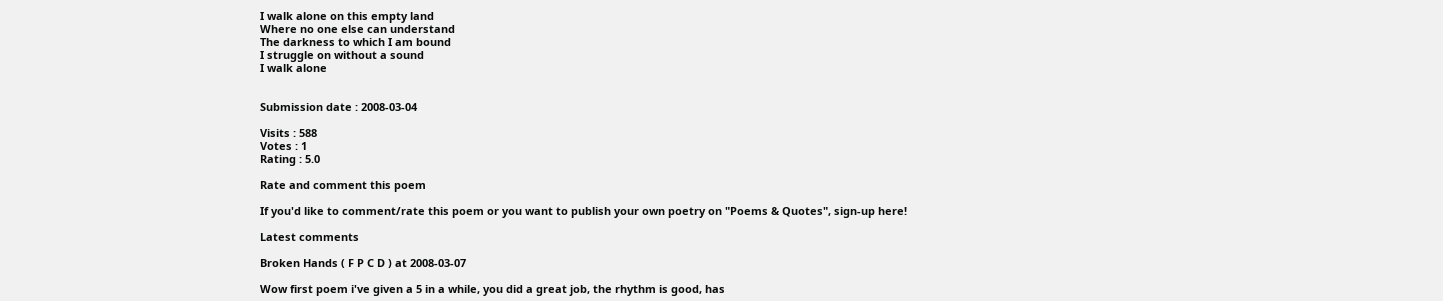I walk alone on this empty land
Where no one else can understand
The darkness to which I am bound
I struggle on without a sound
I walk alone


Submission date : 2008-03-04

Visits : 588
Votes : 1
Rating : 5.0

Rate and comment this poem

If you'd like to comment/rate this poem or you want to publish your own poetry on "Poems & Quotes", sign-up here!

Latest comments

Broken Hands ( F P C D ) at 2008-03-07

Wow first poem i've given a 5 in a while, you did a great job, the rhythm is good, has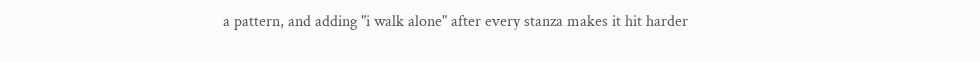a pattern, and adding "i walk alone" after every stanza makes it hit harder